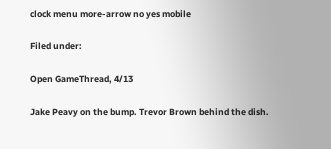clock menu more-arrow no yes mobile

Filed under:

Open GameThread, 4/13

Jake Peavy on the bump. Trevor Brown behind the dish.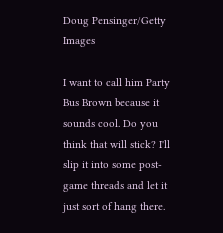Doug Pensinger/Getty Images

I want to call him Party Bus Brown because it sounds cool. Do you think that will stick? I'll slip it into some post-game threads and let it just sort of hang there.